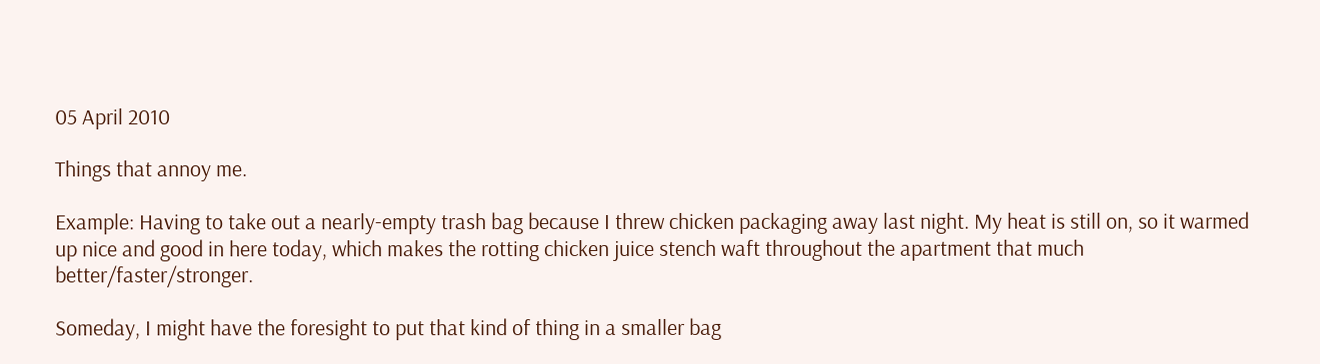05 April 2010

Things that annoy me.

Example: Having to take out a nearly-empty trash bag because I threw chicken packaging away last night. My heat is still on, so it warmed up nice and good in here today, which makes the rotting chicken juice stench waft throughout the apartment that much better/faster/stronger.

Someday, I might have the foresight to put that kind of thing in a smaller bag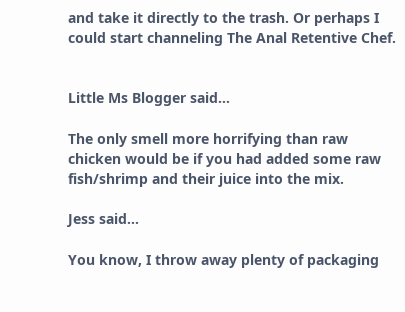and take it directly to the trash. Or perhaps I could start channeling The Anal Retentive Chef.


Little Ms Blogger said...

The only smell more horrifying than raw chicken would be if you had added some raw fish/shrimp and their juice into the mix.

Jess said...

You know, I throw away plenty of packaging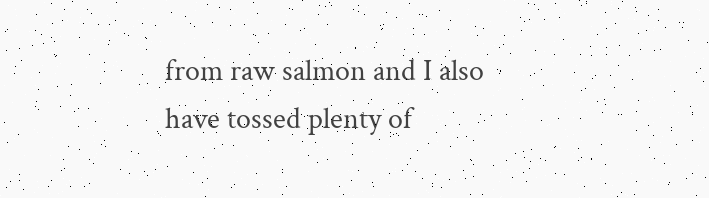from raw salmon and I also have tossed plenty of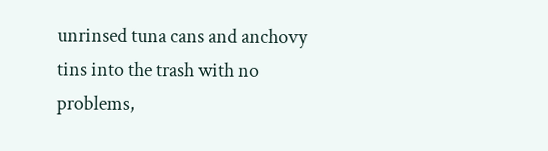unrinsed tuna cans and anchovy tins into the trash with no problems,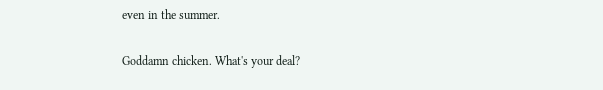even in the summer.

Goddamn chicken. What's your deal?